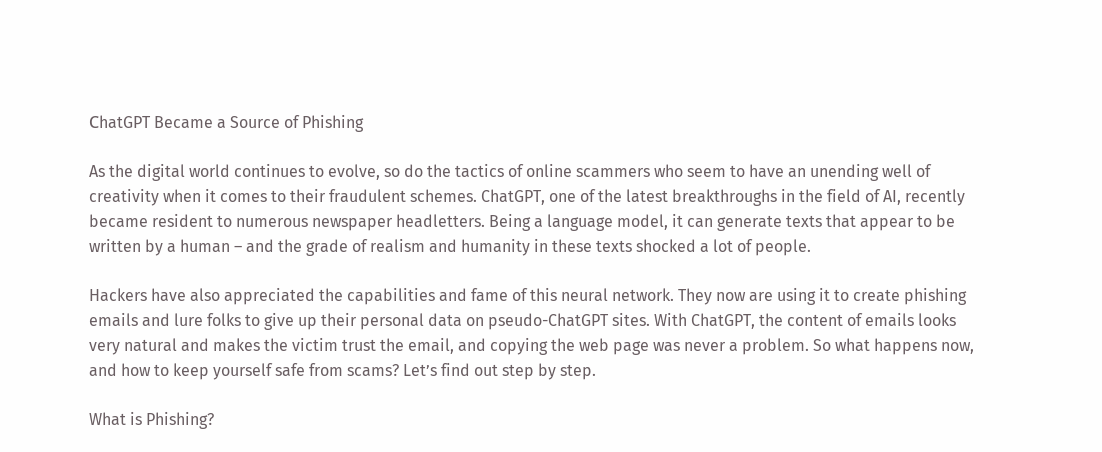СhatGPT Became a Source of Phishing

As the digital world continues to evolve, so do the tactics of online scammers who seem to have an unending well of creativity when it comes to their fraudulent schemes. ChatGPT, one of the latest breakthroughs in the field of AI, recently became resident to numerous newspaper headletters. Being a language model, it can generate texts that appear to be written by a human – and the grade of realism and humanity in these texts shocked a lot of people.

Hackers have also appreciated the capabilities and fame of this neural network. They now are using it to create phishing emails and lure folks to give up their personal data on pseudo-ChatGPT sites. With ChatGPT, the content of emails looks very natural and makes the victim trust the email, and copying the web page was never a problem. So what happens now, and how to keep yourself safe from scams? Let’s find out step by step.

What is Phishing?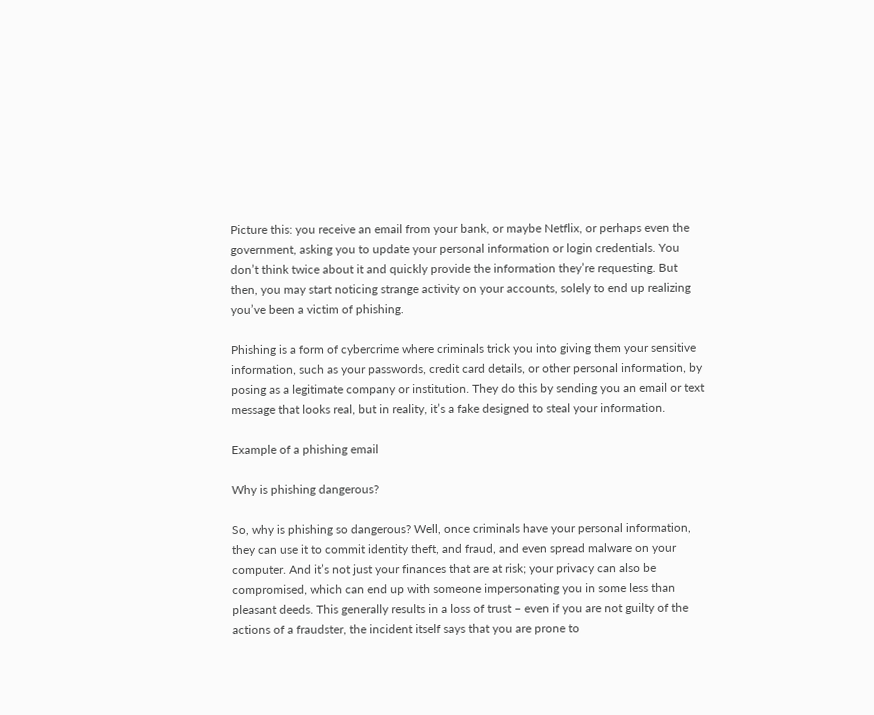Picture this: you receive an email from your bank, or maybe Netflix, or perhaps even the government, asking you to update your personal information or login credentials. You don’t think twice about it and quickly provide the information they’re requesting. But then, you may start noticing strange activity on your accounts, solely to end up realizing you’ve been a victim of phishing.

Phishing is a form of cybercrime where criminals trick you into giving them your sensitive information, such as your passwords, credit card details, or other personal information, by posing as a legitimate company or institution. They do this by sending you an email or text message that looks real, but in reality, it’s a fake designed to steal your information.

Example of a phishing email

Why is phishing dangerous?

So, why is phishing so dangerous? Well, once criminals have your personal information, they can use it to commit identity theft, and fraud, and even spread malware on your computer. And it’s not just your finances that are at risk; your privacy can also be compromised, which can end up with someone impersonating you in some less than pleasant deeds. This generally results in a loss of trust – even if you are not guilty of the actions of a fraudster, the incident itself says that you are prone to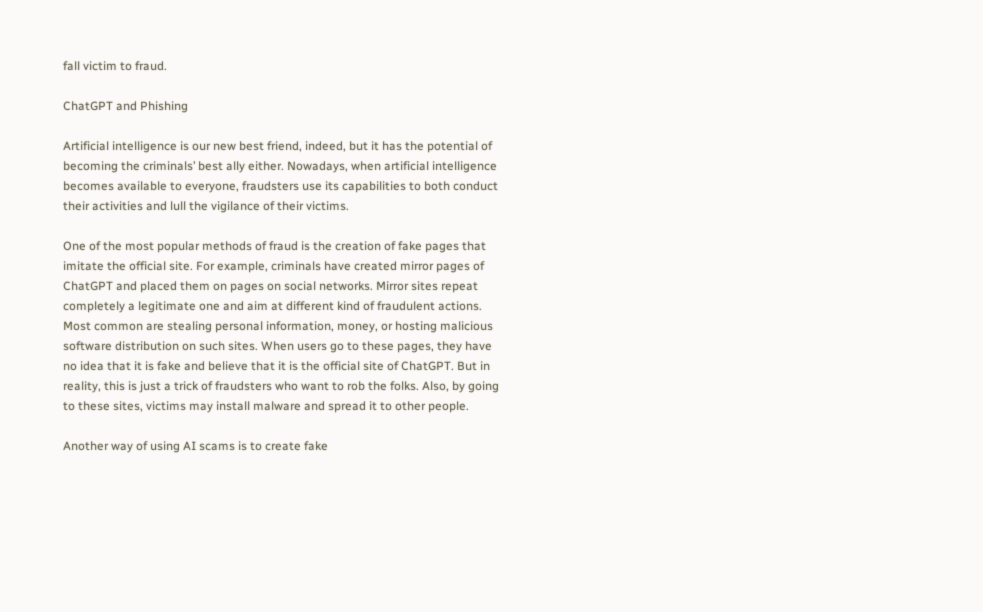fall victim to fraud.

ChatGPT and Phishing

Artificial intelligence is our new best friend, indeed, but it has the potential of becoming the criminals’ best ally either. Nowadays, when artificial intelligence becomes available to everyone, fraudsters use its capabilities to both conduct their activities and lull the vigilance of their victims.

One of the most popular methods of fraud is the creation of fake pages that imitate the official site. For example, criminals have created mirror pages of ChatGPT and placed them on pages on social networks. Mirror sites repeat completely a legitimate one and aim at different kind of fraudulent actions. Most common are stealing personal information, money, or hosting malicious software distribution on such sites. When users go to these pages, they have no idea that it is fake and believe that it is the official site of ChatGPT. But in reality, this is just a trick of fraudsters who want to rob the folks. Also, by going to these sites, victims may install malware and spread it to other people.

Another way of using AI scams is to create fake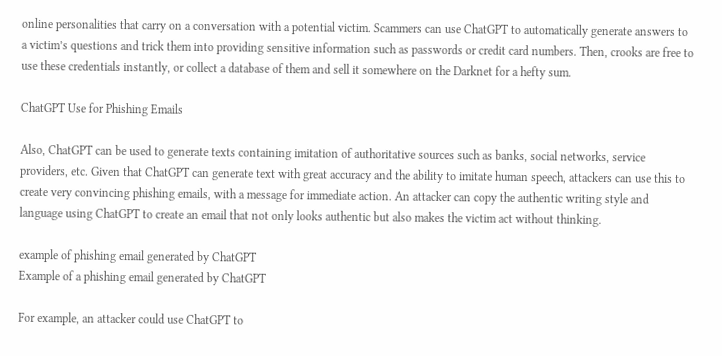online personalities that carry on a conversation with a potential victim. Scammers can use ChatGPT to automatically generate answers to a victim’s questions and trick them into providing sensitive information such as passwords or credit card numbers. Then, crooks are free to use these credentials instantly, or collect a database of them and sell it somewhere on the Darknet for a hefty sum.

ChatGPT Use for Phishing Emails

Also, ChatGPT can be used to generate texts containing imitation of authoritative sources such as banks, social networks, service providers, etc. Given that ChatGPT can generate text with great accuracy and the ability to imitate human speech, attackers can use this to create very convincing phishing emails, with a message for immediate action. An attacker can copy the authentic writing style and language using ChatGPT to create an email that not only looks authentic but also makes the victim act without thinking.

example of phishing email generated by ChatGPT
Example of a phishing email generated by ChatGPT

For example, an attacker could use ChatGPT to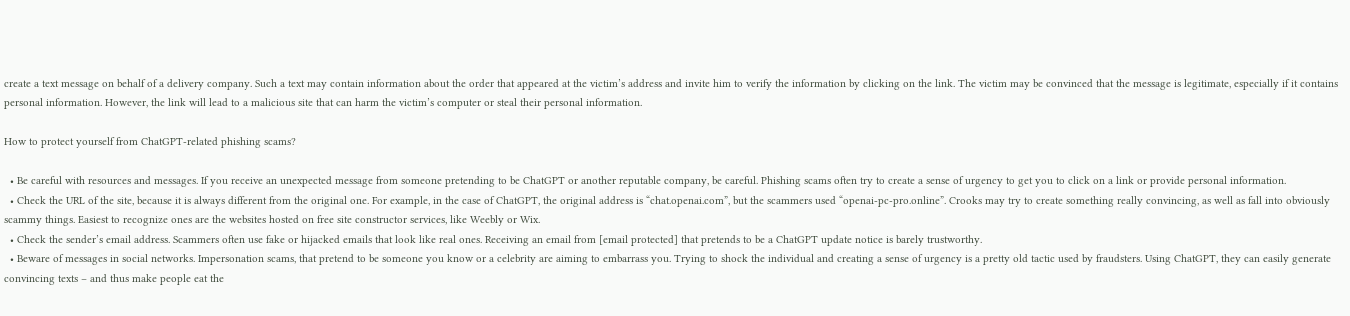create a text message on behalf of a delivery company. Such a text may contain information about the order that appeared at the victim’s address and invite him to verify the information by clicking on the link. The victim may be convinced that the message is legitimate, especially if it contains personal information. However, the link will lead to a malicious site that can harm the victim’s computer or steal their personal information.

How to protect yourself from ChatGPT-related phishing scams?

  • Be careful with resources and messages. If you receive an unexpected message from someone pretending to be ChatGPT or another reputable company, be careful. Phishing scams often try to create a sense of urgency to get you to click on a link or provide personal information.
  • Check the URL of the site, because it is always different from the original one. For example, in the case of ChatGPT, the original address is “chat.openai.com”, but the scammers used “openai-pc-pro.online”. Crooks may try to create something really convincing, as well as fall into obviously scammy things. Easiest to recognize ones are the websites hosted on free site constructor services, like Weebly or Wix.
  • Check the sender’s email address. Scammers often use fake or hijacked emails that look like real ones. Receiving an email from [email protected] that pretends to be a ChatGPT update notice is barely trustworthy.
  • Beware of messages in social networks. Impersonation scams, that pretend to be someone you know or a celebrity are aiming to embarrass you. Trying to shock the individual and creating a sense of urgency is a pretty old tactic used by fraudsters. Using ChatGPT, they can easily generate convincing texts – and thus make people eat the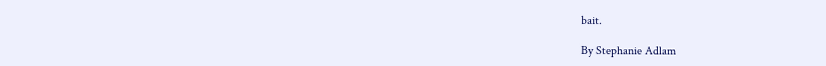bait.

By Stephanie Adlam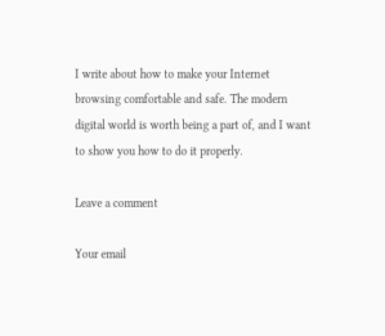I write about how to make your Internet browsing comfortable and safe. The modern digital world is worth being a part of, and I want to show you how to do it properly.

Leave a comment

Your email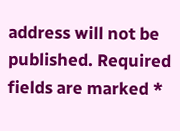address will not be published. Required fields are marked *